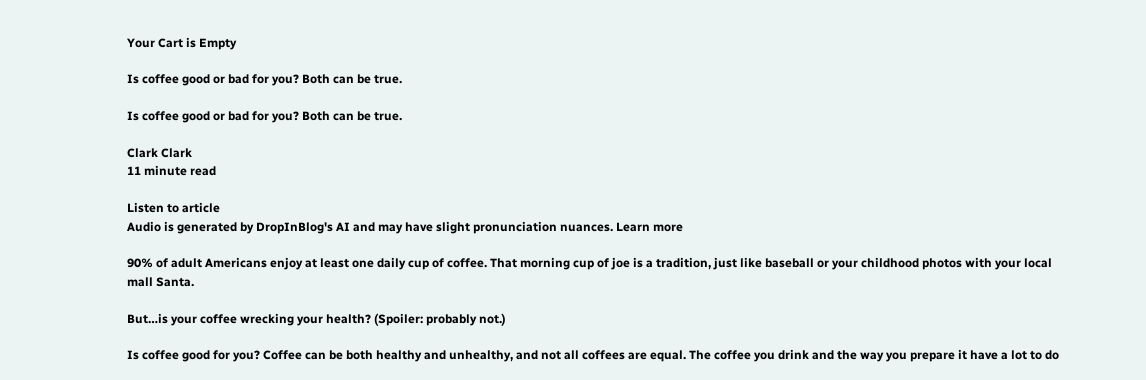Your Cart is Empty

Is coffee good or bad for you? Both can be true.

Is coffee good or bad for you? Both can be true.

Clark Clark
11 minute read

Listen to article
Audio is generated by DropInBlog's AI and may have slight pronunciation nuances. Learn more

90% of adult Americans enjoy at least one daily cup of coffee. That morning cup of joe is a tradition, just like baseball or your childhood photos with your local mall Santa.

But…is your coffee wrecking your health? (Spoiler: probably not.)

Is coffee good for you? Coffee can be both healthy and unhealthy, and not all coffees are equal. The coffee you drink and the way you prepare it have a lot to do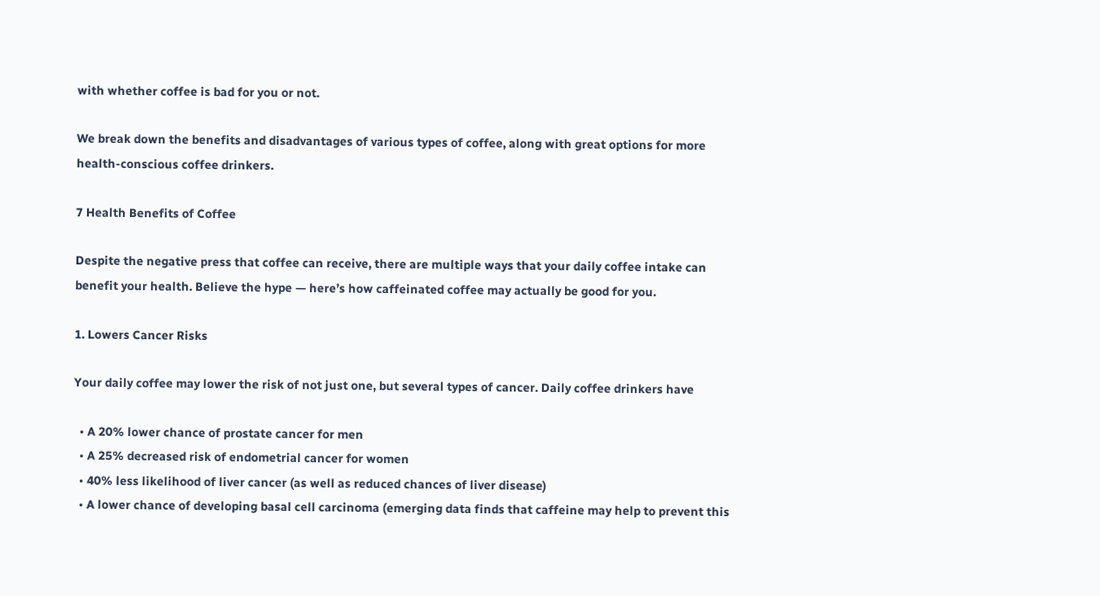with whether coffee is bad for you or not.

We break down the benefits and disadvantages of various types of coffee, along with great options for more health-conscious coffee drinkers.

7 Health Benefits of Coffee

Despite the negative press that coffee can receive, there are multiple ways that your daily coffee intake can benefit your health. Believe the hype — here’s how caffeinated coffee may actually be good for you.

1. Lowers Cancer Risks

Your daily coffee may lower the risk of not just one, but several types of cancer. Daily coffee drinkers have

  • A 20% lower chance of prostate cancer for men
  • A 25% decreased risk of endometrial cancer for women
  • 40% less likelihood of liver cancer (as well as reduced chances of liver disease)
  • A lower chance of developing basal cell carcinoma (emerging data finds that caffeine may help to prevent this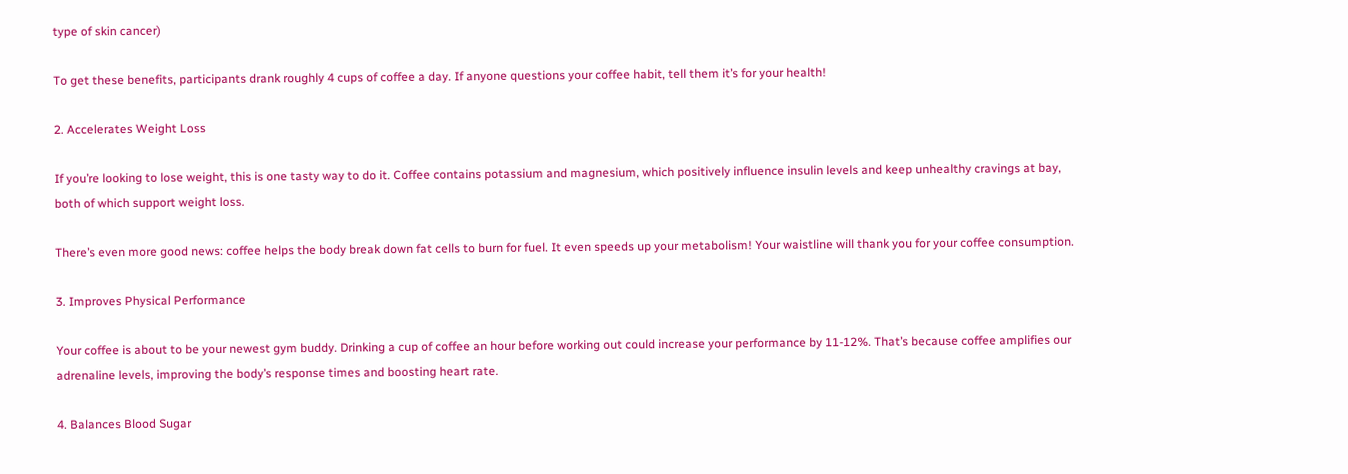type of skin cancer)

To get these benefits, participants drank roughly 4 cups of coffee a day. If anyone questions your coffee habit, tell them it’s for your health!

2. Accelerates Weight Loss

If you’re looking to lose weight, this is one tasty way to do it. Coffee contains potassium and magnesium, which positively influence insulin levels and keep unhealthy cravings at bay, both of which support weight loss.

There’s even more good news: coffee helps the body break down fat cells to burn for fuel. It even speeds up your metabolism! Your waistline will thank you for your coffee consumption.

3. Improves Physical Performance

Your coffee is about to be your newest gym buddy. Drinking a cup of coffee an hour before working out could increase your performance by 11-12%. That’s because coffee amplifies our adrenaline levels, improving the body’s response times and boosting heart rate.

4. Balances Blood Sugar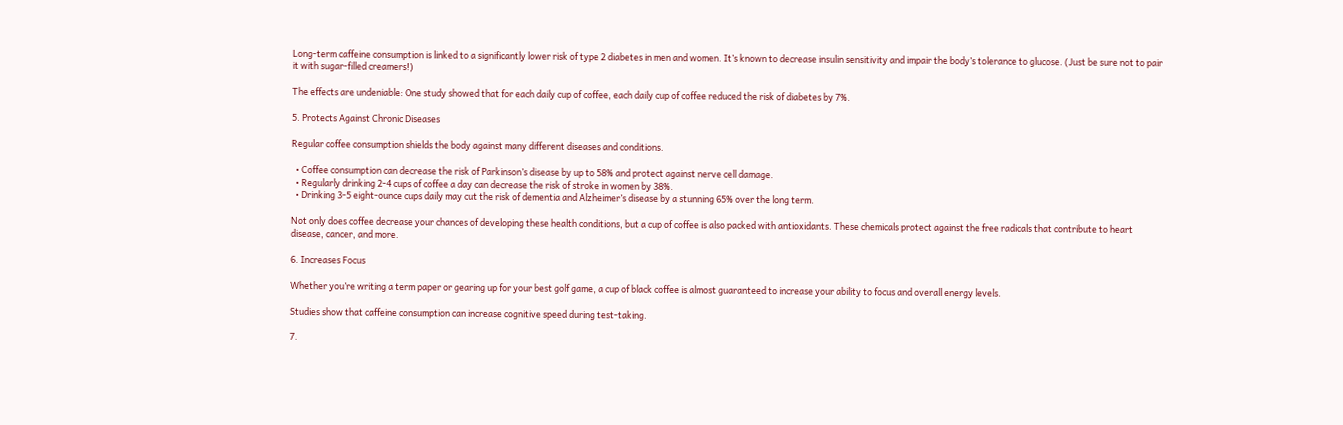Long-term caffeine consumption is linked to a significantly lower risk of type 2 diabetes in men and women. It’s known to decrease insulin sensitivity and impair the body’s tolerance to glucose. (Just be sure not to pair it with sugar-filled creamers!)

The effects are undeniable: One study showed that for each daily cup of coffee, each daily cup of coffee reduced the risk of diabetes by 7%.

5. Protects Against Chronic Diseases

Regular coffee consumption shields the body against many different diseases and conditions.

  • Coffee consumption can decrease the risk of Parkinson’s disease by up to 58% and protect against nerve cell damage.
  • Regularly drinking 2-4 cups of coffee a day can decrease the risk of stroke in women by 38%.
  • Drinking 3-5 eight-ounce cups daily may cut the risk of dementia and Alzheimer’s disease by a stunning 65% over the long term.

Not only does coffee decrease your chances of developing these health conditions, but a cup of coffee is also packed with antioxidants. These chemicals protect against the free radicals that contribute to heart disease, cancer, and more.

6. Increases Focus

Whether you’re writing a term paper or gearing up for your best golf game, a cup of black coffee is almost guaranteed to increase your ability to focus and overall energy levels.

Studies show that caffeine consumption can increase cognitive speed during test-taking.

7.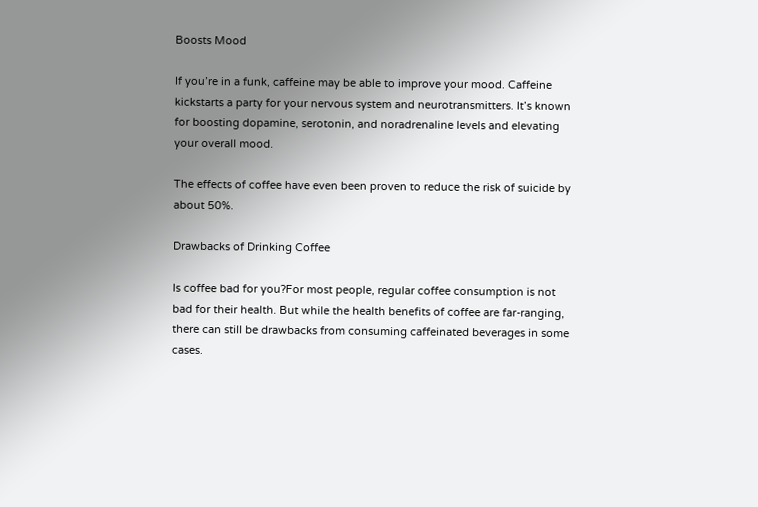Boosts Mood

If you’re in a funk, caffeine may be able to improve your mood. Caffeine kickstarts a party for your nervous system and neurotransmitters. It’s known for boosting dopamine, serotonin, and noradrenaline levels and elevating your overall mood.

The effects of coffee have even been proven to reduce the risk of suicide by about 50%.

Drawbacks of Drinking Coffee

Is coffee bad for you?For most people, regular coffee consumption is not bad for their health. But while the health benefits of coffee are far-ranging, there can still be drawbacks from consuming caffeinated beverages in some cases.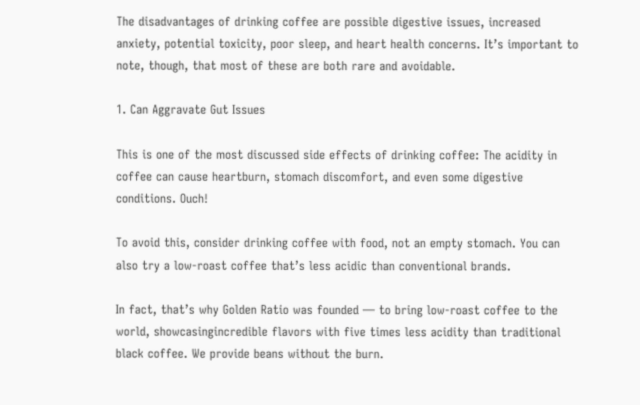The disadvantages of drinking coffee are possible digestive issues, increased anxiety, potential toxicity, poor sleep, and heart health concerns. It’s important to note, though, that most of these are both rare and avoidable.

1. Can Aggravate Gut Issues

This is one of the most discussed side effects of drinking coffee: The acidity in coffee can cause heartburn, stomach discomfort, and even some digestive conditions. Ouch!

To avoid this, consider drinking coffee with food, not an empty stomach. You can also try a low-roast coffee that’s less acidic than conventional brands.

In fact, that’s why Golden Ratio was founded — to bring low-roast coffee to the world, showcasingincredible flavors with five times less acidity than traditional black coffee. We provide beans without the burn.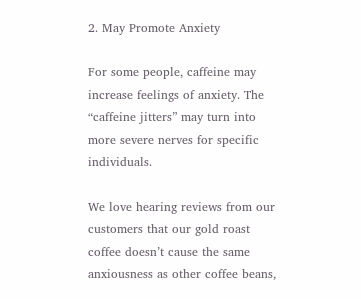2. May Promote Anxiety

For some people, caffeine may increase feelings of anxiety. The “caffeine jitters” may turn into more severe nerves for specific individuals.

We love hearing reviews from our customers that our gold roast coffee doesn’t cause the same anxiousness as other coffee beans,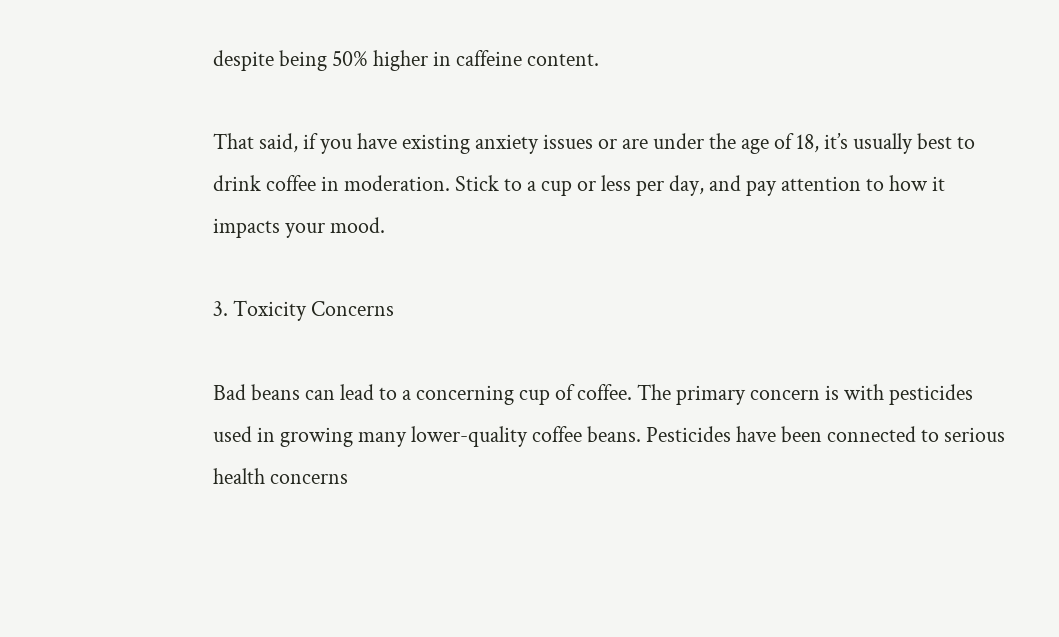despite being 50% higher in caffeine content.

That said, if you have existing anxiety issues or are under the age of 18, it’s usually best to drink coffee in moderation. Stick to a cup or less per day, and pay attention to how it impacts your mood.

3. Toxicity Concerns

Bad beans can lead to a concerning cup of coffee. The primary concern is with pesticides used in growing many lower-quality coffee beans. Pesticides have been connected to serious health concerns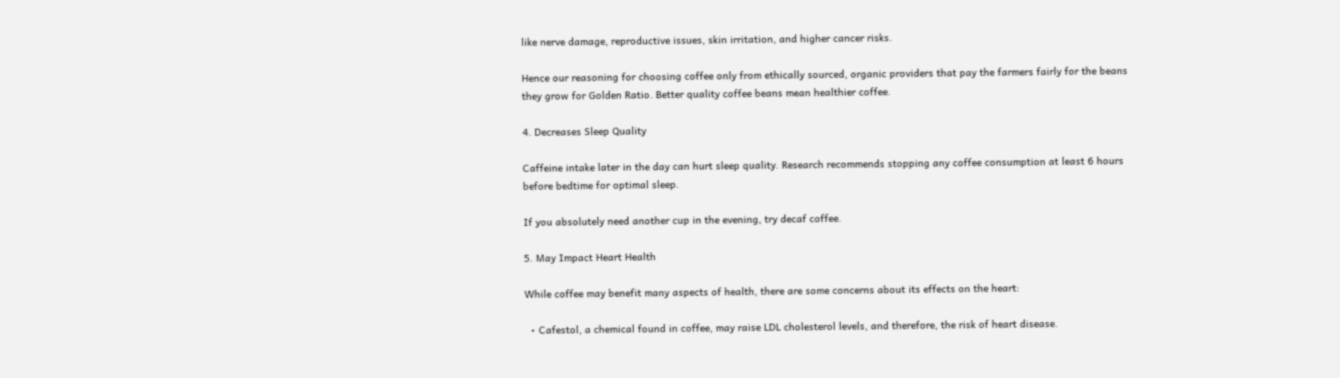like nerve damage, reproductive issues, skin irritation, and higher cancer risks.

Hence our reasoning for choosing coffee only from ethically sourced, organic providers that pay the farmers fairly for the beans they grow for Golden Ratio. Better quality coffee beans mean healthier coffee.

4. Decreases Sleep Quality

Caffeine intake later in the day can hurt sleep quality. Research recommends stopping any coffee consumption at least 6 hours before bedtime for optimal sleep.

If you absolutely need another cup in the evening, try decaf coffee.

5. May Impact Heart Health

While coffee may benefit many aspects of health, there are some concerns about its effects on the heart:

  • Cafestol, a chemical found in coffee, may raise LDL cholesterol levels, and therefore, the risk of heart disease.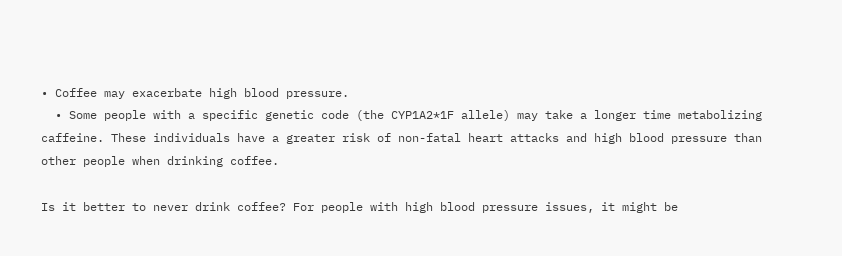• Coffee may exacerbate high blood pressure.
  • Some people with a specific genetic code (the CYP1A2*1F allele) may take a longer time metabolizing caffeine. These individuals have a greater risk of non-fatal heart attacks and high blood pressure than other people when drinking coffee.

Is it better to never drink coffee? For people with high blood pressure issues, it might be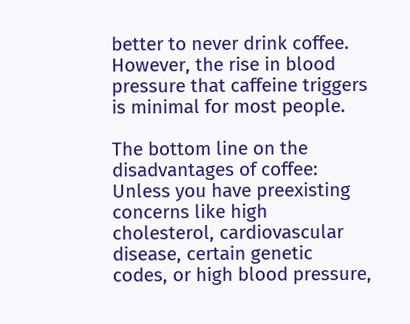better to never drink coffee. However, the rise in blood pressure that caffeine triggers is minimal for most people.

The bottom line on the disadvantages of coffee: Unless you have preexisting concerns like high cholesterol, cardiovascular disease, certain genetic codes, or high blood pressure,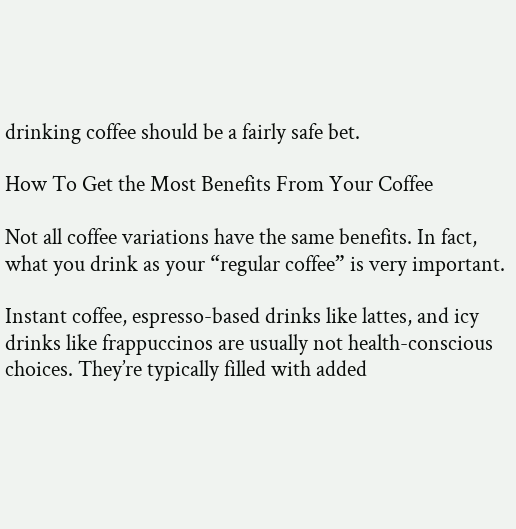drinking coffee should be a fairly safe bet.

How To Get the Most Benefits From Your Coffee

Not all coffee variations have the same benefits. In fact, what you drink as your “regular coffee” is very important.

Instant coffee, espresso-based drinks like lattes, and icy drinks like frappuccinos are usually not health-conscious choices. They’re typically filled with added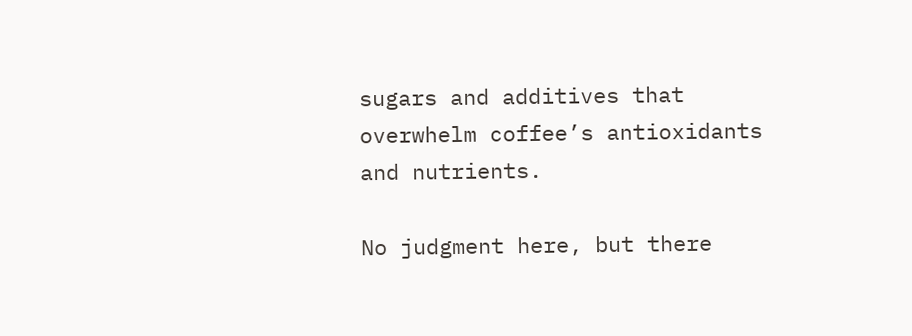sugars and additives that overwhelm coffee’s antioxidants and nutrients.

No judgment here, but there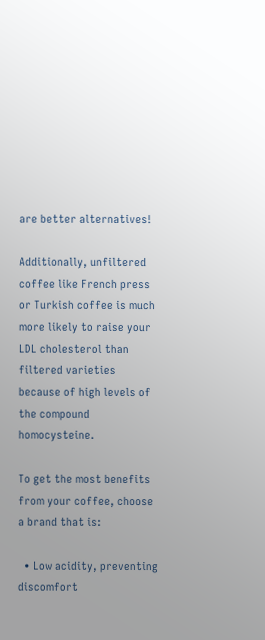are better alternatives!

Additionally, unfiltered coffee like French press or Turkish coffee is much more likely to raise your LDL cholesterol than filtered varieties because of high levels of the compound homocysteine.

To get the most benefits from your coffee, choose a brand that is:

  • Low acidity, preventing discomfort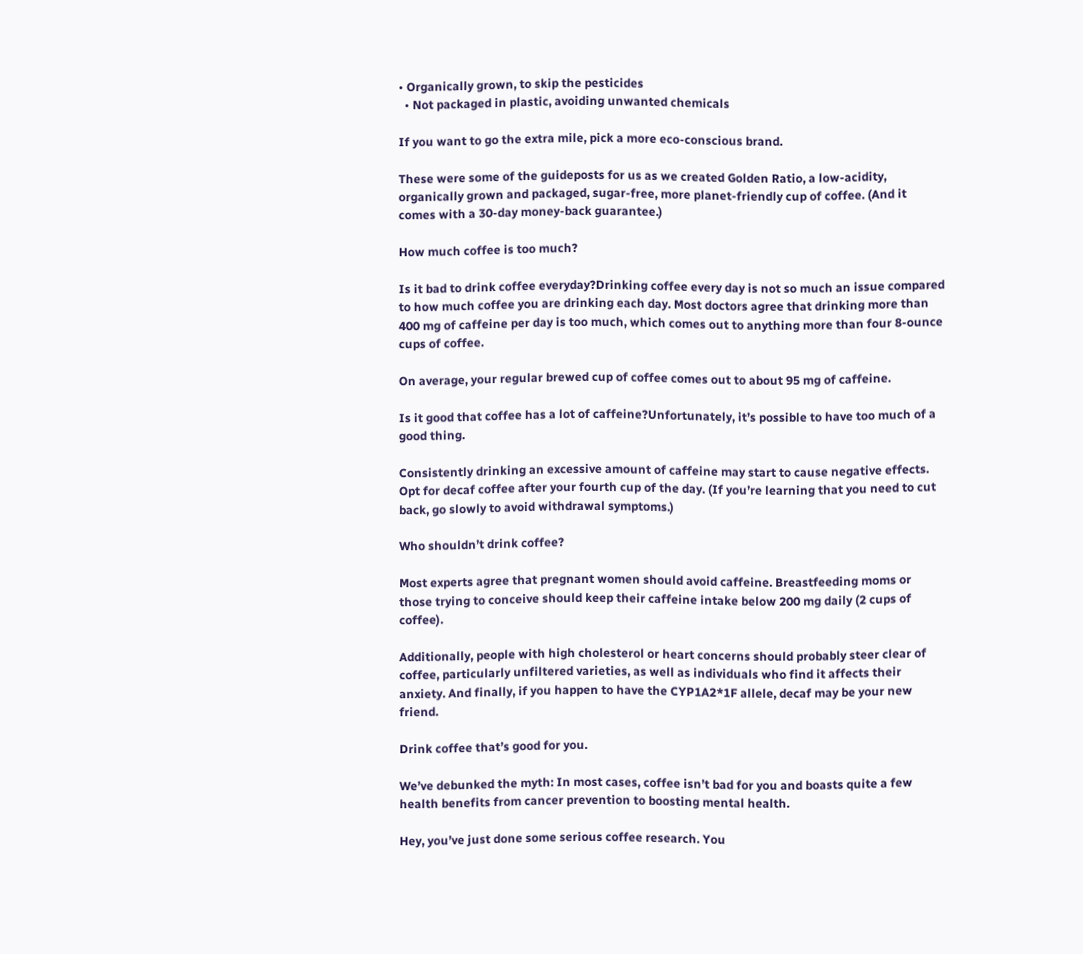• Organically grown, to skip the pesticides
  • Not packaged in plastic, avoiding unwanted chemicals

If you want to go the extra mile, pick a more eco-conscious brand.

These were some of the guideposts for us as we created Golden Ratio, a low-acidity, organically grown and packaged, sugar-free, more planet-friendly cup of coffee. (And it comes with a 30-day money-back guarantee.)

How much coffee is too much?

Is it bad to drink coffee everyday?Drinking coffee every day is not so much an issue compared to how much coffee you are drinking each day. Most doctors agree that drinking more than 400 mg of caffeine per day is too much, which comes out to anything more than four 8-ounce cups of coffee.

On average, your regular brewed cup of coffee comes out to about 95 mg of caffeine.

Is it good that coffee has a lot of caffeine?Unfortunately, it’s possible to have too much of a good thing.

Consistently drinking an excessive amount of caffeine may start to cause negative effects. Opt for decaf coffee after your fourth cup of the day. (If you’re learning that you need to cut back, go slowly to avoid withdrawal symptoms.)

Who shouldn’t drink coffee?

Most experts agree that pregnant women should avoid caffeine. Breastfeeding moms or those trying to conceive should keep their caffeine intake below 200 mg daily (2 cups of coffee).

Additionally, people with high cholesterol or heart concerns should probably steer clear of coffee, particularly unfiltered varieties, as well as individuals who find it affects their anxiety. And finally, if you happen to have the CYP1A2*1F allele, decaf may be your new friend.

Drink coffee that’s good for you.

We’ve debunked the myth: In most cases, coffee isn’t bad for you and boasts quite a few health benefits from cancer prevention to boosting mental health.

Hey, you’ve just done some serious coffee research. You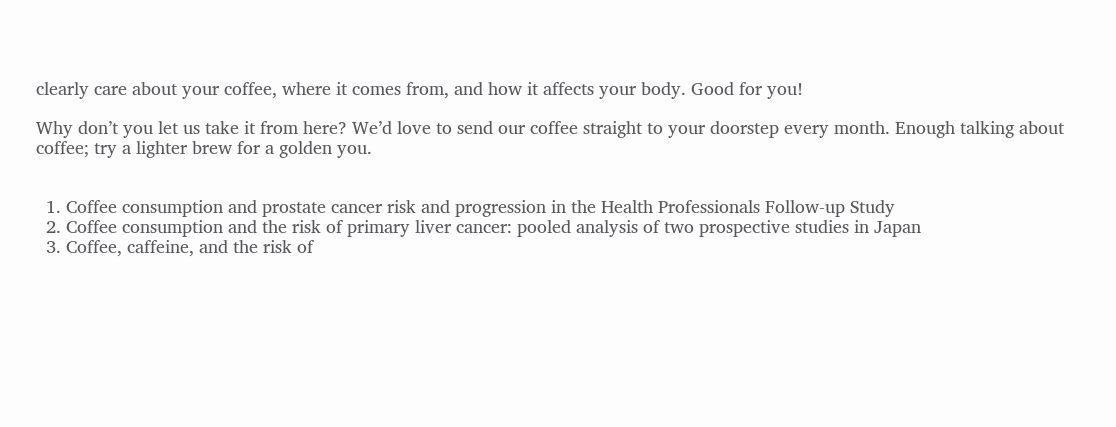clearly care about your coffee, where it comes from, and how it affects your body. Good for you!

Why don’t you let us take it from here? We’d love to send our coffee straight to your doorstep every month. Enough talking about coffee; try a lighter brew for a golden you.


  1. Coffee consumption and prostate cancer risk and progression in the Health Professionals Follow-up Study
  2. Coffee consumption and the risk of primary liver cancer: pooled analysis of two prospective studies in Japan
  3. Coffee, caffeine, and the risk of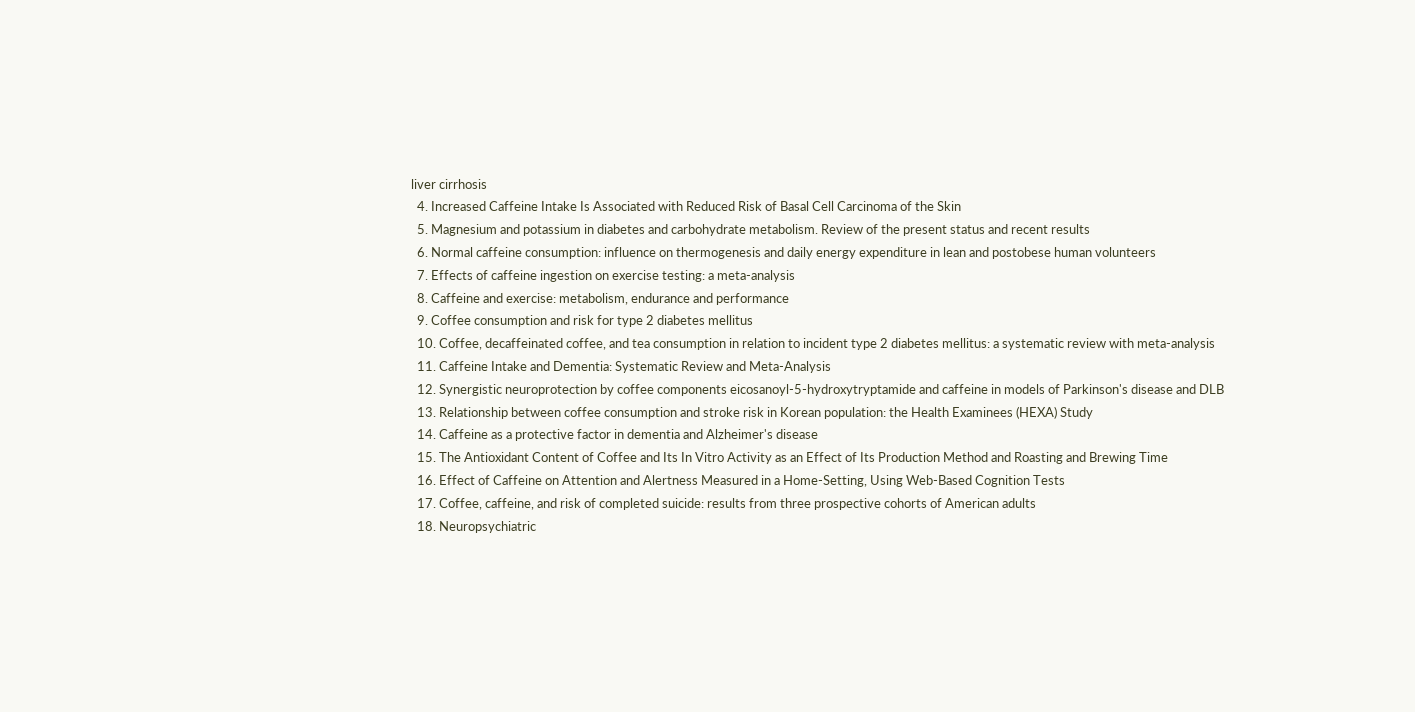liver cirrhosis
  4. Increased Caffeine Intake Is Associated with Reduced Risk of Basal Cell Carcinoma of the Skin
  5. Magnesium and potassium in diabetes and carbohydrate metabolism. Review of the present status and recent results
  6. Normal caffeine consumption: influence on thermogenesis and daily energy expenditure in lean and postobese human volunteers
  7. Effects of caffeine ingestion on exercise testing: a meta-analysis
  8. Caffeine and exercise: metabolism, endurance and performance
  9. Coffee consumption and risk for type 2 diabetes mellitus
  10. Coffee, decaffeinated coffee, and tea consumption in relation to incident type 2 diabetes mellitus: a systematic review with meta-analysis
  11. Caffeine Intake and Dementia: Systematic Review and Meta-Analysis
  12. Synergistic neuroprotection by coffee components eicosanoyl-5-hydroxytryptamide and caffeine in models of Parkinson's disease and DLB
  13. Relationship between coffee consumption and stroke risk in Korean population: the Health Examinees (HEXA) Study
  14. Caffeine as a protective factor in dementia and Alzheimer's disease
  15. The Antioxidant Content of Coffee and Its In Vitro Activity as an Effect of Its Production Method and Roasting and Brewing Time
  16. Effect of Caffeine on Attention and Alertness Measured in a Home-Setting, Using Web-Based Cognition Tests
  17. Coffee, caffeine, and risk of completed suicide: results from three prospective cohorts of American adults
  18. Neuropsychiatric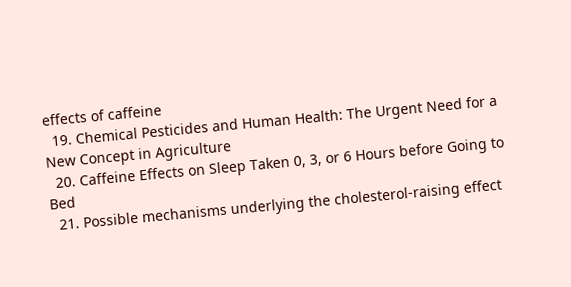effects of caffeine
  19. Chemical Pesticides and Human Health: The Urgent Need for a New Concept in Agriculture
  20. Caffeine Effects on Sleep Taken 0, 3, or 6 Hours before Going to Bed
  21. Possible mechanisms underlying the cholesterol-raising effect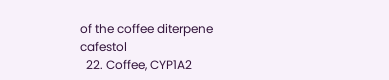of the coffee diterpene cafestol
  22. Coffee, CYP1A2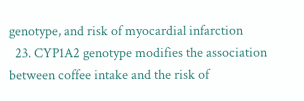genotype, and risk of myocardial infarction
  23. CYP1A2 genotype modifies the association between coffee intake and the risk of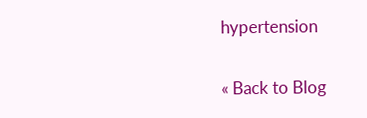hypertension

« Back to Blog